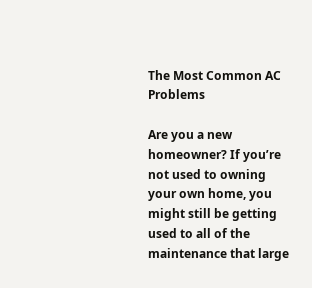The Most Common AC Problems

Are you a new homeowner? If you’re not used to owning your own home, you might still be getting used to all of the maintenance that large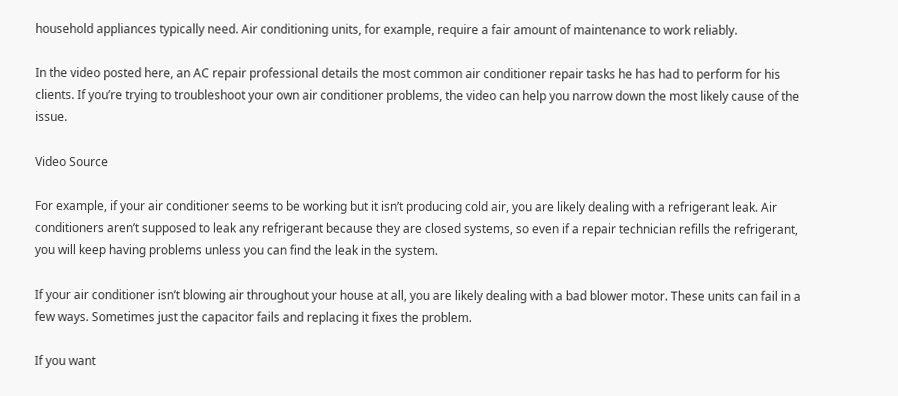household appliances typically need. Air conditioning units, for example, require a fair amount of maintenance to work reliably.

In the video posted here, an AC repair professional details the most common air conditioner repair tasks he has had to perform for his clients. If you’re trying to troubleshoot your own air conditioner problems, the video can help you narrow down the most likely cause of the issue.

Video Source

For example, if your air conditioner seems to be working but it isn’t producing cold air, you are likely dealing with a refrigerant leak. Air conditioners aren’t supposed to leak any refrigerant because they are closed systems, so even if a repair technician refills the refrigerant, you will keep having problems unless you can find the leak in the system.

If your air conditioner isn’t blowing air throughout your house at all, you are likely dealing with a bad blower motor. These units can fail in a few ways. Sometimes just the capacitor fails and replacing it fixes the problem.

If you want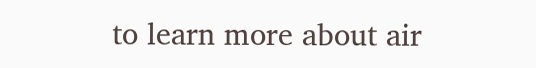to learn more about air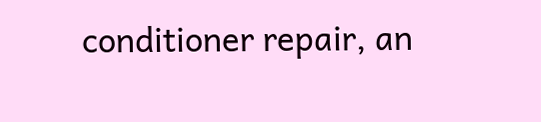conditioner repair, an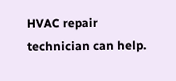HVAC repair technician can help.